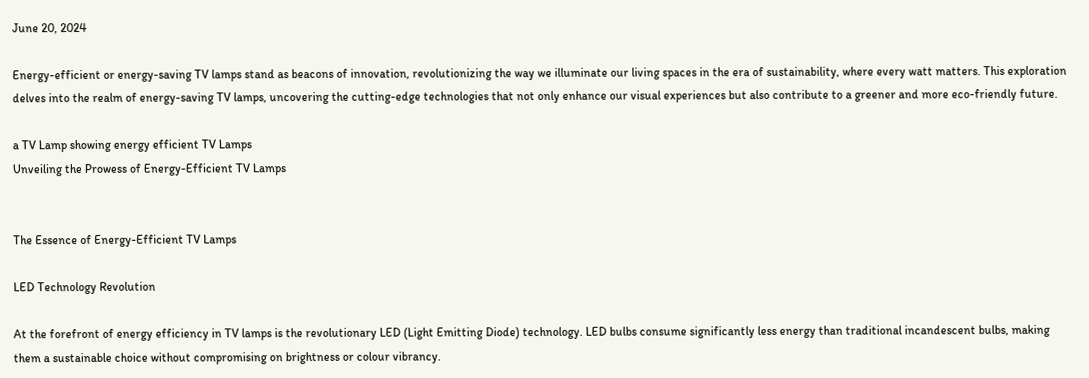June 20, 2024

Energy-efficient or energy-saving TV lamps stand as beacons of innovation, revolutionizing the way we illuminate our living spaces in the era of sustainability, where every watt matters. This exploration delves into the realm of energy-saving TV lamps, uncovering the cutting-edge technologies that not only enhance our visual experiences but also contribute to a greener and more eco-friendly future.

a TV Lamp showing energy efficient TV Lamps
Unveiling the Prowess of Energy-Efficient TV Lamps


The Essence of Energy-Efficient TV Lamps

LED Technology Revolution

At the forefront of energy efficiency in TV lamps is the revolutionary LED (Light Emitting Diode) technology. LED bulbs consume significantly less energy than traditional incandescent bulbs, making them a sustainable choice without compromising on brightness or colour vibrancy.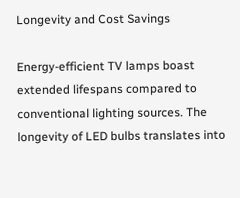Longevity and Cost Savings

Energy-efficient TV lamps boast extended lifespans compared to conventional lighting sources. The longevity of LED bulbs translates into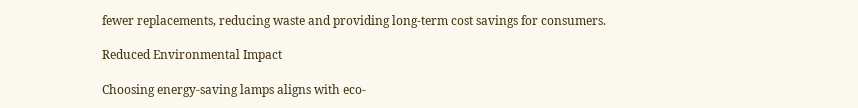fewer replacements, reducing waste and providing long-term cost savings for consumers.

Reduced Environmental Impact

Choosing energy-saving lamps aligns with eco-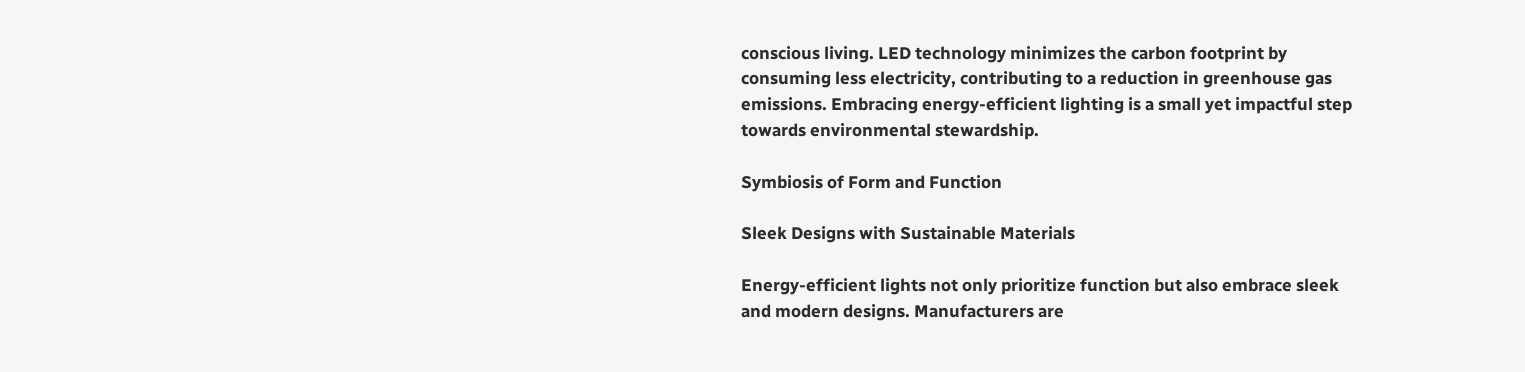conscious living. LED technology minimizes the carbon footprint by consuming less electricity, contributing to a reduction in greenhouse gas emissions. Embracing energy-efficient lighting is a small yet impactful step towards environmental stewardship.

Symbiosis of Form and Function

Sleek Designs with Sustainable Materials

Energy-efficient lights not only prioritize function but also embrace sleek and modern designs. Manufacturers are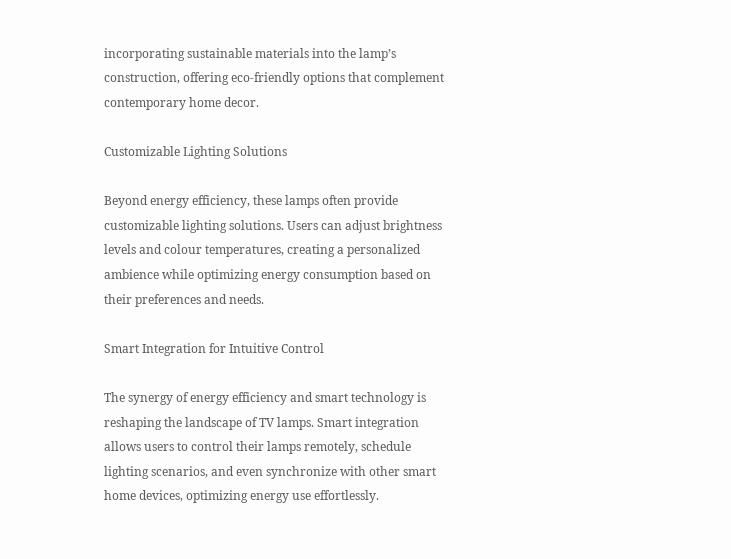incorporating sustainable materials into the lamp’s construction, offering eco-friendly options that complement contemporary home decor.

Customizable Lighting Solutions

Beyond energy efficiency, these lamps often provide customizable lighting solutions. Users can adjust brightness levels and colour temperatures, creating a personalized ambience while optimizing energy consumption based on their preferences and needs.

Smart Integration for Intuitive Control

The synergy of energy efficiency and smart technology is reshaping the landscape of TV lamps. Smart integration allows users to control their lamps remotely, schedule lighting scenarios, and even synchronize with other smart home devices, optimizing energy use effortlessly.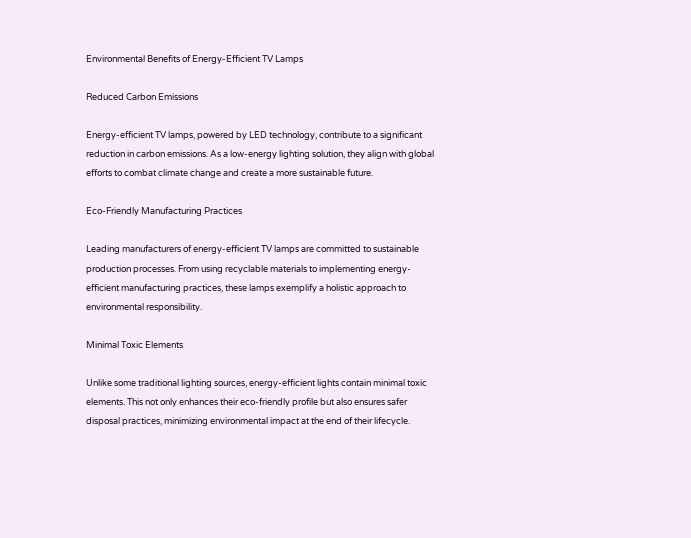Environmental Benefits of Energy-Efficient TV Lamps

Reduced Carbon Emissions

Energy-efficient TV lamps, powered by LED technology, contribute to a significant reduction in carbon emissions. As a low-energy lighting solution, they align with global efforts to combat climate change and create a more sustainable future.

Eco-Friendly Manufacturing Practices

Leading manufacturers of energy-efficient TV lamps are committed to sustainable production processes. From using recyclable materials to implementing energy-efficient manufacturing practices, these lamps exemplify a holistic approach to environmental responsibility.

Minimal Toxic Elements

Unlike some traditional lighting sources, energy-efficient lights contain minimal toxic elements. This not only enhances their eco-friendly profile but also ensures safer disposal practices, minimizing environmental impact at the end of their lifecycle.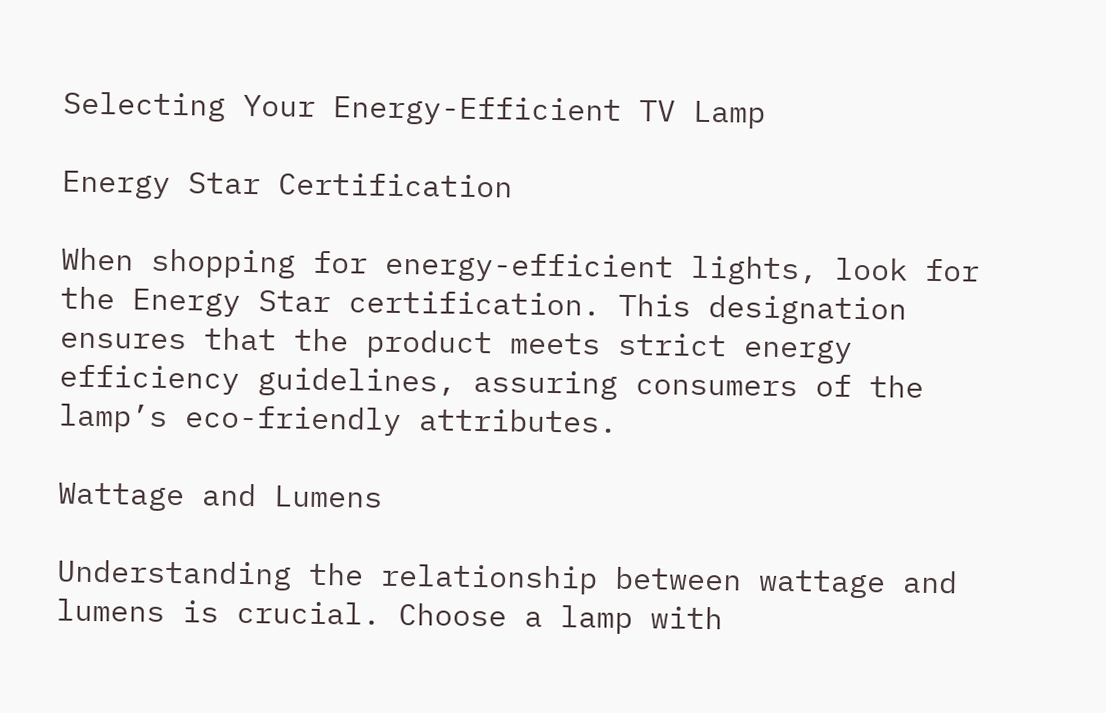Selecting Your Energy-Efficient TV Lamp

Energy Star Certification

When shopping for energy-efficient lights, look for the Energy Star certification. This designation ensures that the product meets strict energy efficiency guidelines, assuring consumers of the lamp’s eco-friendly attributes.

Wattage and Lumens

Understanding the relationship between wattage and lumens is crucial. Choose a lamp with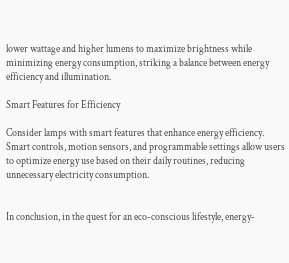lower wattage and higher lumens to maximize brightness while minimizing energy consumption, striking a balance between energy efficiency and illumination.

Smart Features for Efficiency

Consider lamps with smart features that enhance energy efficiency. Smart controls, motion sensors, and programmable settings allow users to optimize energy use based on their daily routines, reducing unnecessary electricity consumption.


In conclusion, in the quest for an eco-conscious lifestyle, energy-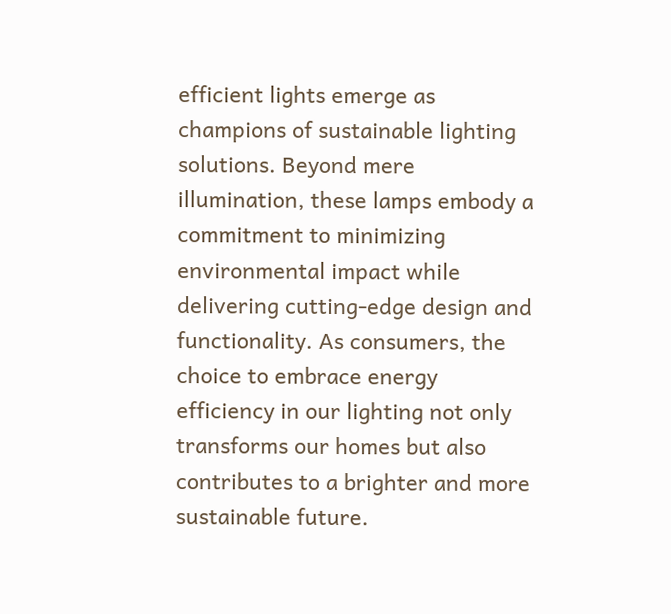efficient lights emerge as champions of sustainable lighting solutions. Beyond mere illumination, these lamps embody a commitment to minimizing environmental impact while delivering cutting-edge design and functionality. As consumers, the choice to embrace energy efficiency in our lighting not only transforms our homes but also contributes to a brighter and more sustainable future.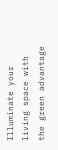Illuminate your living space with the green advantage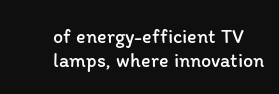of energy-efficient TV lamps, where innovation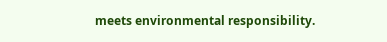meets environmental responsibility.